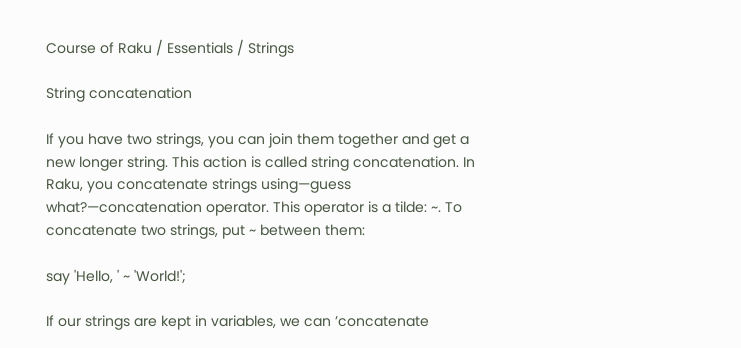Course of Raku / Essentials / Strings

String concatenation

If you have two strings, you can join them together and get a new longer string. This action is called string concatenation. In Raku, you concatenate strings using—guess what?—concatenation operator. This operator is a tilde: ~. To concatenate two strings, put ~ between them:

say 'Hello, ' ~ 'World!';

If our strings are kept in variables, we can ’concatenate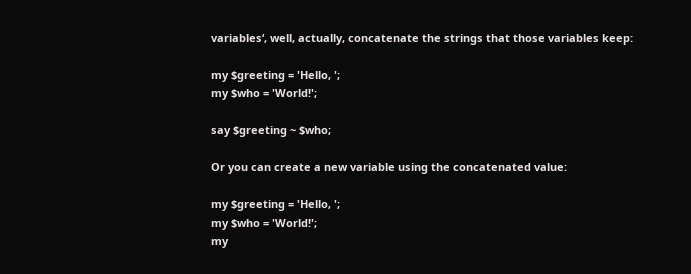variables‘, well, actually, concatenate the strings that those variables keep:

my $greeting = 'Hello, ';
my $who = 'World!';

say $greeting ~ $who;

Or you can create a new variable using the concatenated value:

my $greeting = 'Hello, ';
my $who = 'World!';
my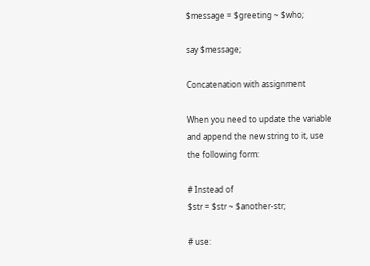$message = $greeting ~ $who;

say $message;

Concatenation with assignment

When you need to update the variable and append the new string to it, use the following form:

# Instead of
$str = $str ~ $another-str;

# use: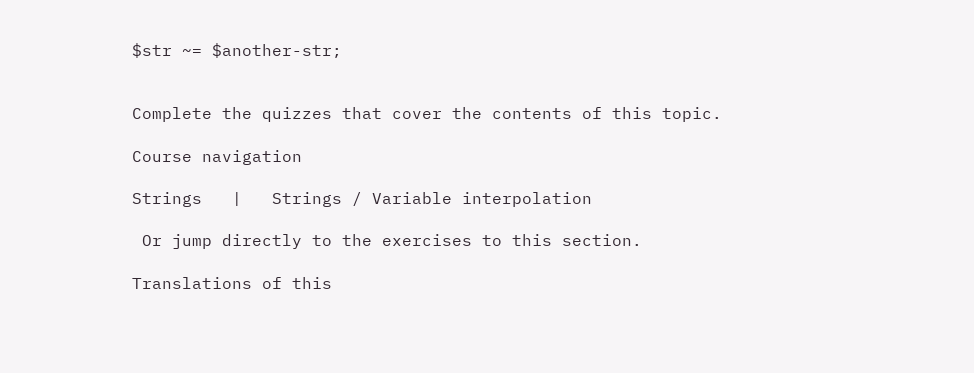$str ~= $another-str;


Complete the quizzes that cover the contents of this topic.

Course navigation

Strings   |   Strings / Variable interpolation

 Or jump directly to the exercises to this section.

Translations of this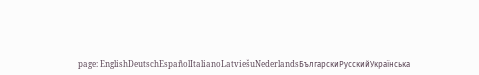page: EnglishDeutschEspañolItalianoLatviešuNederlandsБългарскиРусскийУкраїнська